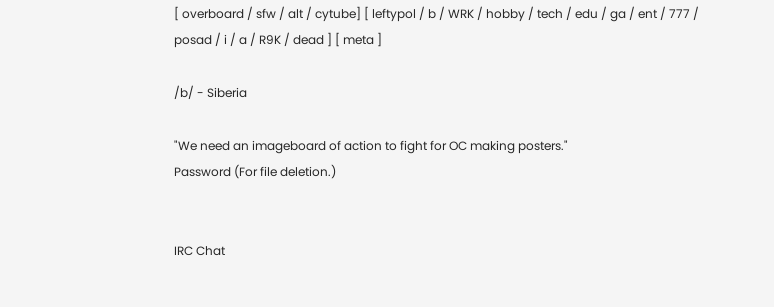[ overboard / sfw / alt / cytube] [ leftypol / b / WRK / hobby / tech / edu / ga / ent / 777 / posad / i / a / R9K / dead ] [ meta ]

/b/ - Siberia

"We need an imageboard of action to fight for OC making posters."
Password (For file deletion.)


IRC Chat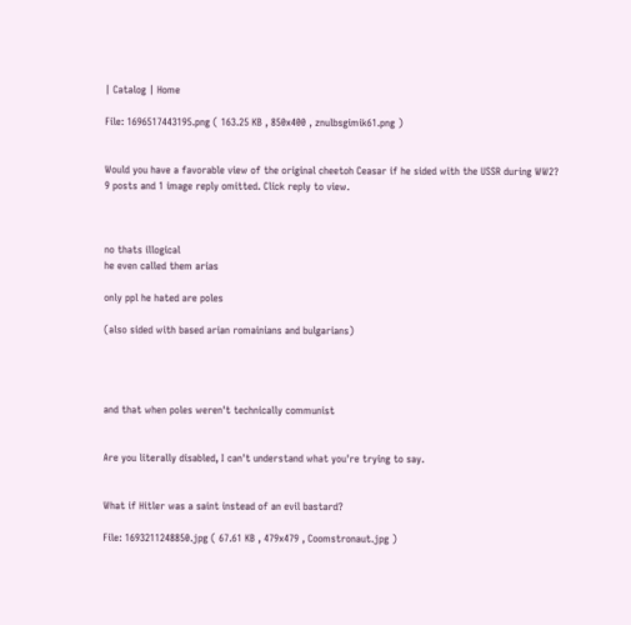| Catalog | Home

File: 1696517443195.png ( 163.25 KB , 850x400 , znulbsgimik61.png )


Would you have a favorable view of the original cheetoh Ceasar if he sided with the USSR during WW2?
9 posts and 1 image reply omitted. Click reply to view.



no thats illogical
he even called them arias

only ppl he hated are poles

(also sided with based arian romainians and bulgarians)




and that when poles weren't technically communist


Are you literally disabled, I can't understand what you're trying to say.


What if Hitler was a saint instead of an evil bastard?

File: 1693211248850.jpg ( 67.61 KB , 479x479 , Coomstronaut.jpg )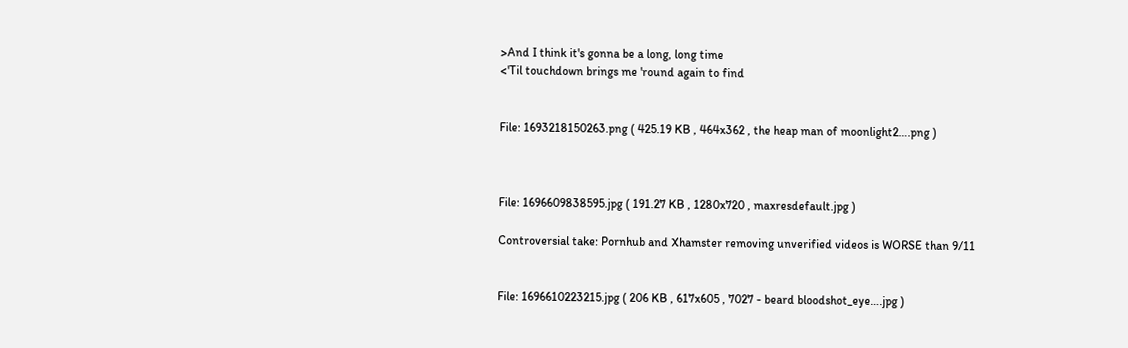>And I think it's gonna be a long, long time
<'Til touchdown brings me 'round again to find


File: 1693218150263.png ( 425.19 KB , 464x362 , the heap man of moonlight2….png )



File: 1696609838595.jpg ( 191.27 KB , 1280x720 , maxresdefault.jpg )

Controversial take: Pornhub and Xhamster removing unverified videos is WORSE than 9/11


File: 1696610223215.jpg ( 206 KB , 617x605 , 7027 - beard bloodshot_eye….jpg )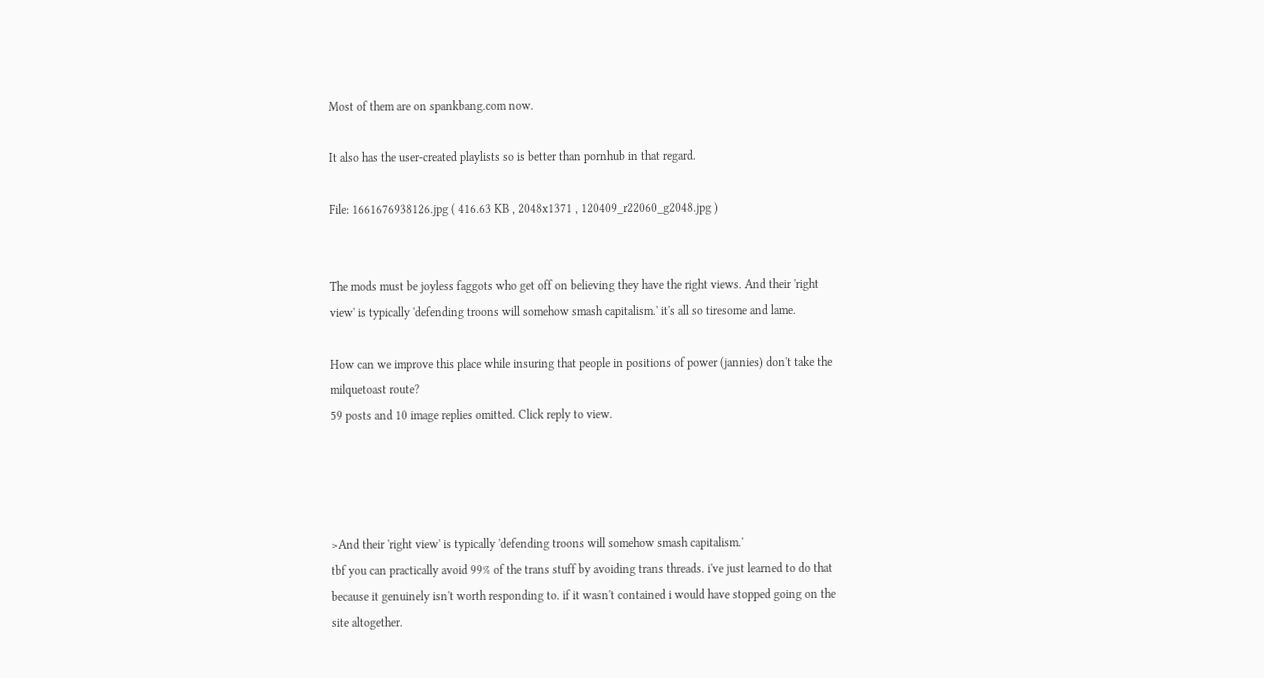Most of them are on spankbang.com now.

It also has the user-created playlists so is better than pornhub in that regard.

File: 1661676938126.jpg ( 416.63 KB , 2048x1371 , 120409_r22060_g2048.jpg )


The mods must be joyless faggots who get off on believing they have the right views. And their 'right view' is typically 'defending troons will somehow smash capitalism.' it's all so tiresome and lame.

How can we improve this place while insuring that people in positions of power (jannies) don't take the milquetoast route?
59 posts and 10 image replies omitted. Click reply to view.




>And their 'right view' is typically 'defending troons will somehow smash capitalism.'
tbf you can practically avoid 99% of the trans stuff by avoiding trans threads. i've just learned to do that because it genuinely isn't worth responding to. if it wasn't contained i would have stopped going on the site altogether.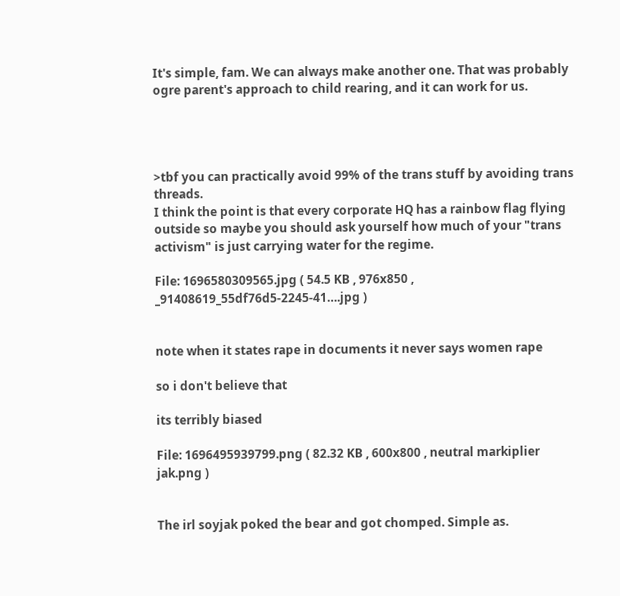It's simple, fam. We can always make another one. That was probably ogre parent's approach to child rearing, and it can work for us.




>tbf you can practically avoid 99% of the trans stuff by avoiding trans threads.
I think the point is that every corporate HQ has a rainbow flag flying outside so maybe you should ask yourself how much of your "trans activism" is just carrying water for the regime.

File: 1696580309565.jpg ( 54.5 KB , 976x850 , _91408619_55df76d5-2245-41….jpg )


note when it states rape in documents it never says women rape

so i don't believe that

its terribly biased

File: 1696495939799.png ( 82.32 KB , 600x800 , neutral markiplier jak.png )


The irl soyjak poked the bear and got chomped. Simple as.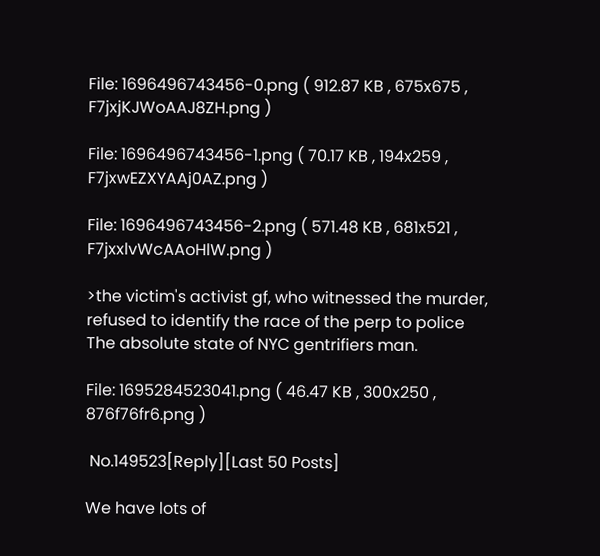File: 1696496743456-0.png ( 912.87 KB , 675x675 , F7jxjKJWoAAJ8ZH.png )

File: 1696496743456-1.png ( 70.17 KB , 194x259 , F7jxwEZXYAAj0AZ.png )

File: 1696496743456-2.png ( 571.48 KB , 681x521 , F7jxxlvWcAAoHlW.png )

>the victim's activist gf, who witnessed the murder, refused to identify the race of the perp to police
The absolute state of NYC gentrifiers man.

File: 1695284523041.png ( 46.47 KB , 300x250 , 876f76fr6.png )

 No.149523[Reply][Last 50 Posts]

We have lots of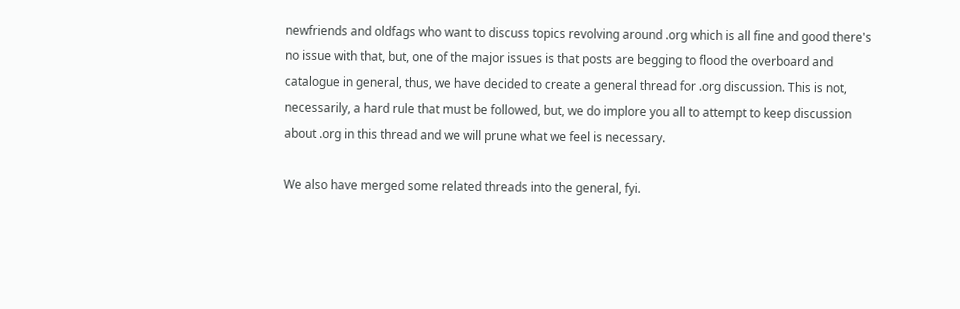newfriends and oldfags who want to discuss topics revolving around .org which is all fine and good there's no issue with that, but, one of the major issues is that posts are begging to flood the overboard and catalogue in general, thus, we have decided to create a general thread for .org discussion. This is not, necessarily, a hard rule that must be followed, but, we do implore you all to attempt to keep discussion about .org in this thread and we will prune what we feel is necessary.

We also have merged some related threads into the general, fyi.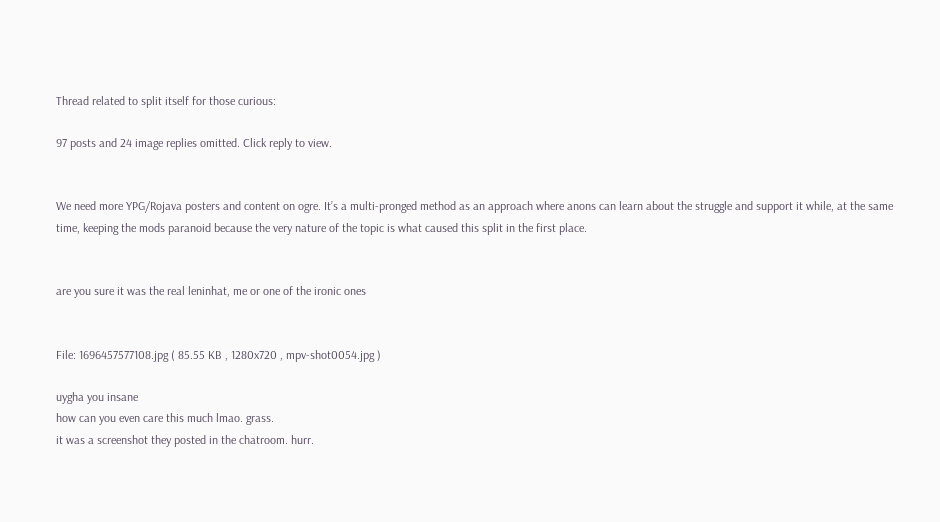Thread related to split itself for those curious:

97 posts and 24 image replies omitted. Click reply to view.


We need more YPG/Rojava posters and content on ogre. It’s a multi-pronged method as an approach where anons can learn about the struggle and support it while, at the same time, keeping the mods paranoid because the very nature of the topic is what caused this split in the first place.


are you sure it was the real leninhat, me or one of the ironic ones


File: 1696457577108.jpg ( 85.55 KB , 1280x720 , mpv-shot0054.jpg )

uygha you insane
how can you even care this much lmao. grass.
it was a screenshot they posted in the chatroom. hurr.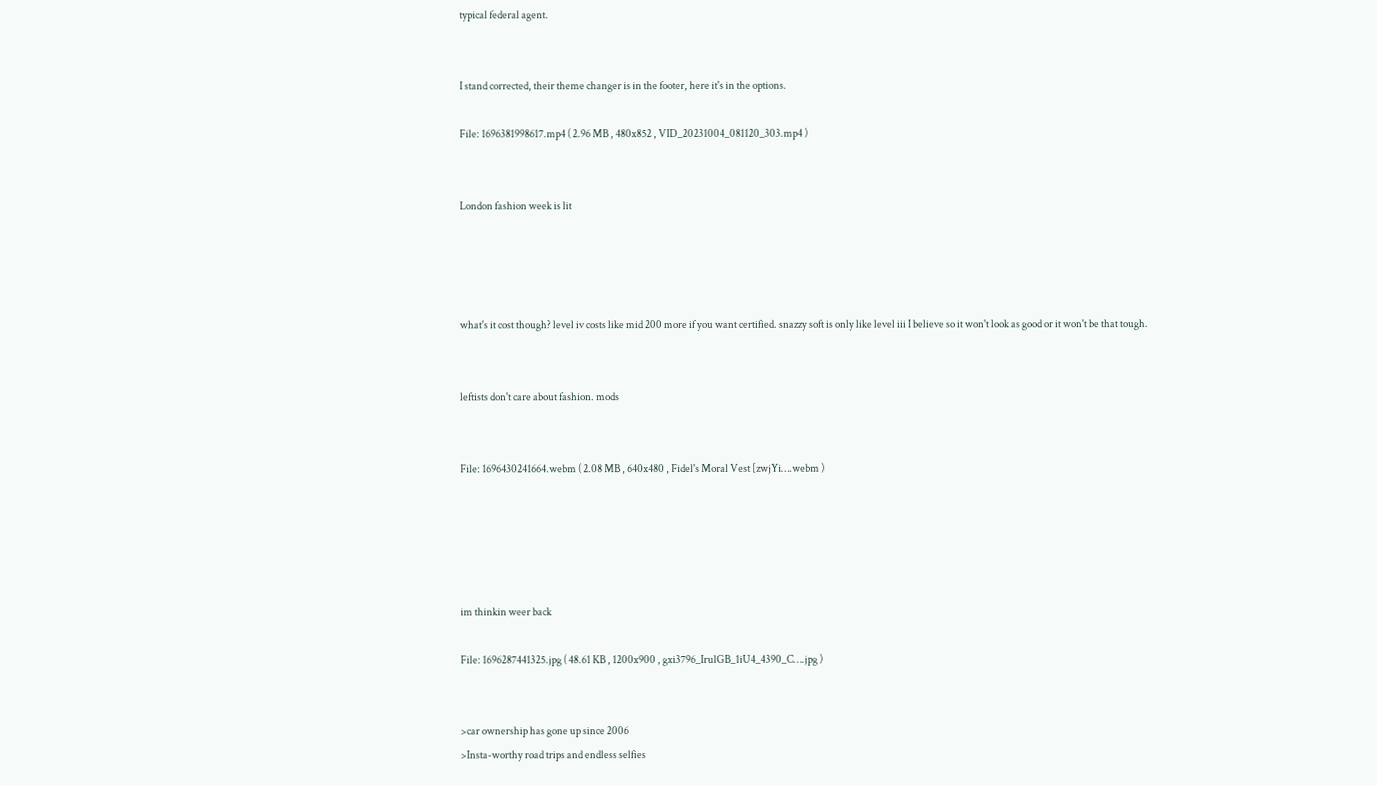typical federal agent.


I stand corrected, their theme changer is in the footer, here it's in the options.

File: 1696381998617.mp4 ( 2.96 MB , 480x852 , VID_20231004_081120_303.mp4 )


London fashion week is lit




what's it cost though? level iv costs like mid 200 more if you want certified. snazzy soft is only like level iii I believe so it won't look as good or it won't be that tough.


leftists don't care about fashion. mods


File: 1696430241664.webm ( 2.08 MB , 640x480 , Fidel's Moral Vest [zwjYi….webm )





im thinkin weer back

File: 1696287441325.jpg ( 48.61 KB , 1200x900 , gxi3796_IrulGB_1iU4_4390_C….jpg )


>car ownership has gone up since 2006
>Insta-worthy road trips and endless selfies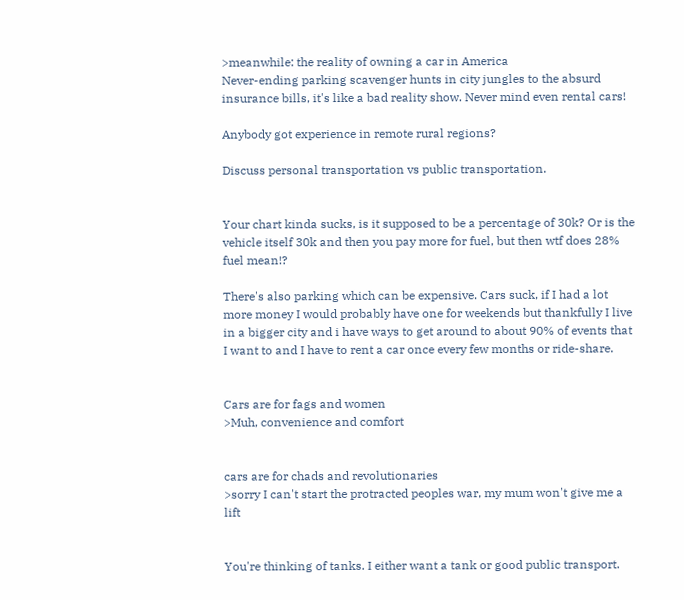>meanwhile: the reality of owning a car in America
Never-ending parking scavenger hunts in city jungles to the absurd insurance bills, it's like a bad reality show. Never mind even rental cars!

Anybody got experience in remote rural regions?

Discuss personal transportation vs public transportation.


Your chart kinda sucks, is it supposed to be a percentage of 30k? Or is the vehicle itself 30k and then you pay more for fuel, but then wtf does 28% fuel mean!?

There's also parking which can be expensive. Cars suck, if I had a lot more money I would probably have one for weekends but thankfully I live in a bigger city and i have ways to get around to about 90% of events that I want to and I have to rent a car once every few months or ride-share.


Cars are for fags and women
>Muh, convenience and comfort


cars are for chads and revolutionaries
>sorry I can't start the protracted peoples war, my mum won't give me a lift


You're thinking of tanks. I either want a tank or good public transport.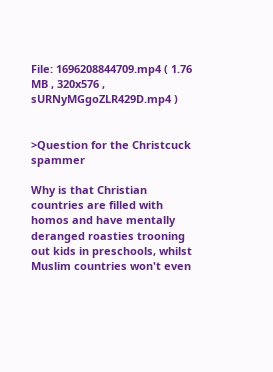File: 1696208844709.mp4 ( 1.76 MB , 320x576 , sURNyMGgoZLR429D.mp4 )


>Question for the Christcuck spammer

Why is that Christian countries are filled with homos and have mentally deranged roasties trooning out kids in preschools, whilst Muslim countries won't even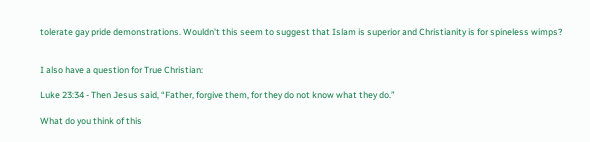tolerate gay pride demonstrations. Wouldn't this seem to suggest that Islam is superior and Christianity is for spineless wimps?


I also have a question for True Christian:

Luke 23:34 - Then Jesus said, “Father, forgive them, for they do not know what they do.”

What do you think of this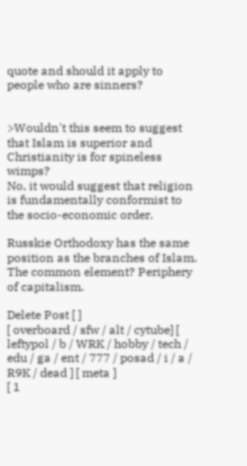quote and should it apply to people who are sinners?


>Wouldn't this seem to suggest that Islam is superior and Christianity is for spineless wimps?
No, it would suggest that religion is fundamentally conformist to the socio-economic order.

Russkie Orthodoxy has the same position as the branches of Islam. The common element? Periphery of capitalism.

Delete Post [ ]
[ overboard / sfw / alt / cytube] [ leftypol / b / WRK / hobby / tech / edu / ga / ent / 777 / posad / i / a / R9K / dead ] [ meta ]
[ 1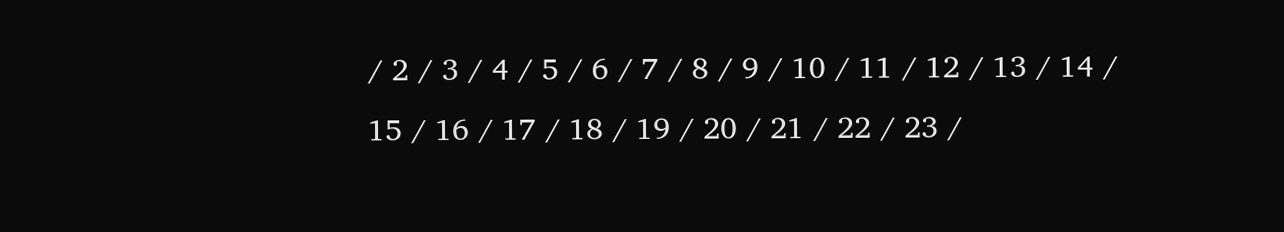/ 2 / 3 / 4 / 5 / 6 / 7 / 8 / 9 / 10 / 11 / 12 / 13 / 14 / 15 / 16 / 17 / 18 / 19 / 20 / 21 / 22 / 23 /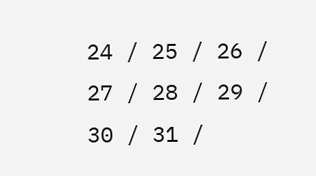24 / 25 / 26 / 27 / 28 / 29 / 30 / 31 /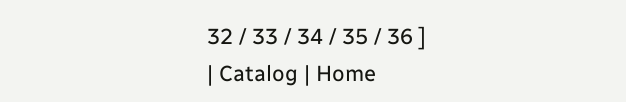32 / 33 / 34 / 35 / 36 ]
| Catalog | Home